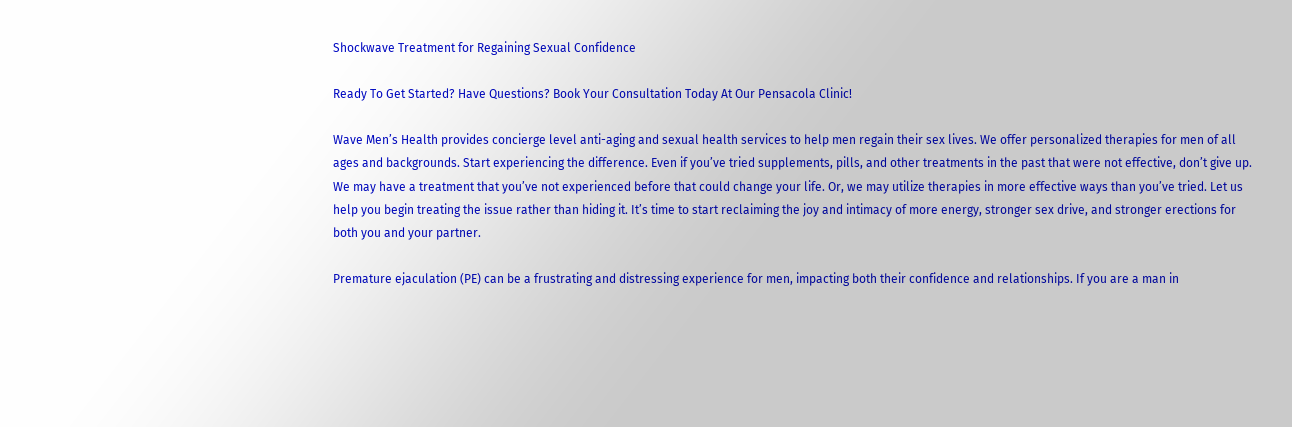Shockwave Treatment for Regaining Sexual Confidence

Ready To Get Started? Have Questions? Book Your Consultation Today At Our Pensacola Clinic!

Wave Men’s Health provides concierge level anti-aging and sexual health services to help men regain their sex lives. We offer personalized therapies for men of all ages and backgrounds. Start experiencing the difference. Even if you’ve tried supplements, pills, and other treatments in the past that were not effective, don’t give up. We may have a treatment that you’ve not experienced before that could change your life. Or, we may utilize therapies in more effective ways than you’ve tried. Let us help you begin treating the issue rather than hiding it. It’s time to start reclaiming the joy and intimacy of more energy, stronger sex drive, and stronger erections for both you and your partner.

Premature ejaculation (PE) can be a frustrating and distressing experience for men, impacting both their confidence and relationships. If you are a man in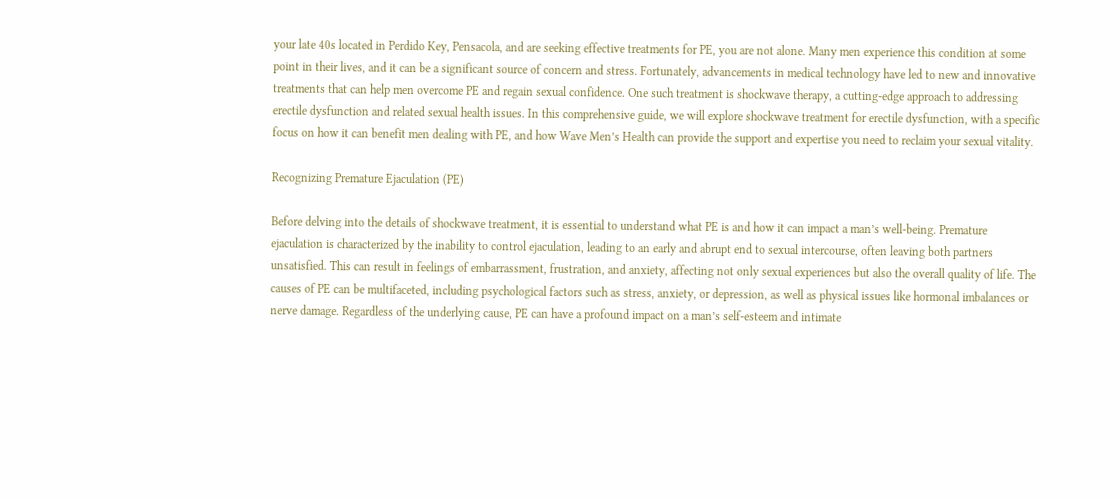your late 40s located in Perdido Key, Pensacola, and are seeking effective treatments for PE, you are not alone. Many men experience this condition at some point in their lives, and it can be a significant source of concern and stress. Fortunately, advancements in medical technology have led to new and innovative treatments that can help men overcome PE and regain sexual confidence. One such treatment is shockwave therapy, a cutting-edge approach to addressing erectile dysfunction and related sexual health issues. In this comprehensive guide, we will explore shockwave treatment for erectile dysfunction, with a specific focus on how it can benefit men dealing with PE, and how Wave Men’s Health can provide the support and expertise you need to reclaim your sexual vitality.

Recognizing Premature Ejaculation (PE)

Before delving into the details of shockwave treatment, it is essential to understand what PE is and how it can impact a man’s well-being. Premature ejaculation is characterized by the inability to control ejaculation, leading to an early and abrupt end to sexual intercourse, often leaving both partners unsatisfied. This can result in feelings of embarrassment, frustration, and anxiety, affecting not only sexual experiences but also the overall quality of life. The causes of PE can be multifaceted, including psychological factors such as stress, anxiety, or depression, as well as physical issues like hormonal imbalances or nerve damage. Regardless of the underlying cause, PE can have a profound impact on a man’s self-esteem and intimate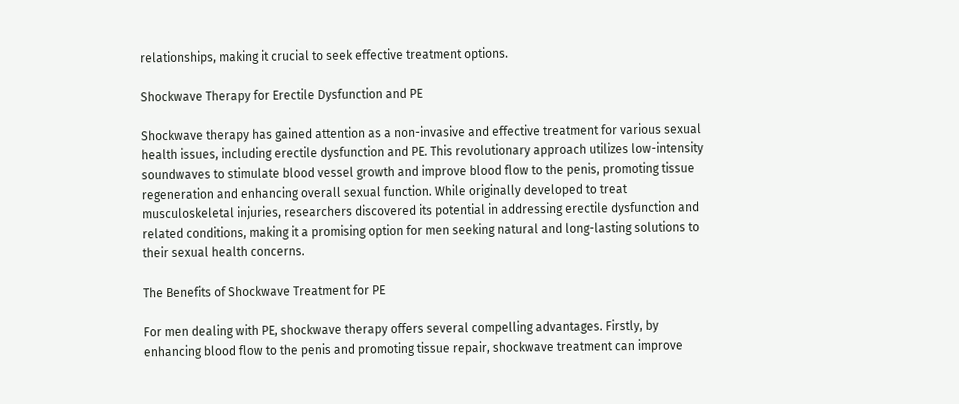relationships, making it crucial to seek effective treatment options.

Shockwave Therapy for Erectile Dysfunction and PE

Shockwave therapy has gained attention as a non-invasive and effective treatment for various sexual health issues, including erectile dysfunction and PE. This revolutionary approach utilizes low-intensity soundwaves to stimulate blood vessel growth and improve blood flow to the penis, promoting tissue regeneration and enhancing overall sexual function. While originally developed to treat musculoskeletal injuries, researchers discovered its potential in addressing erectile dysfunction and related conditions, making it a promising option for men seeking natural and long-lasting solutions to their sexual health concerns.

The Benefits of Shockwave Treatment for PE

For men dealing with PE, shockwave therapy offers several compelling advantages. Firstly, by enhancing blood flow to the penis and promoting tissue repair, shockwave treatment can improve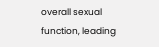overall sexual function, leading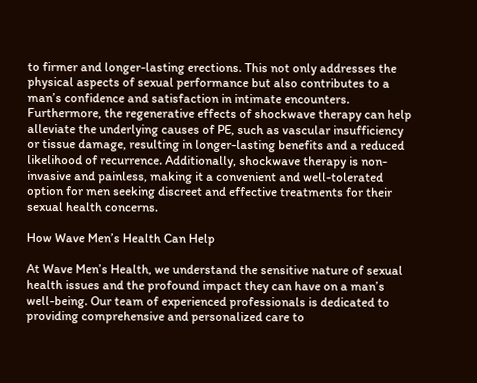to firmer and longer-lasting erections. This not only addresses the physical aspects of sexual performance but also contributes to a man’s confidence and satisfaction in intimate encounters. Furthermore, the regenerative effects of shockwave therapy can help alleviate the underlying causes of PE, such as vascular insufficiency or tissue damage, resulting in longer-lasting benefits and a reduced likelihood of recurrence. Additionally, shockwave therapy is non-invasive and painless, making it a convenient and well-tolerated option for men seeking discreet and effective treatments for their sexual health concerns.

How Wave Men’s Health Can Help

At Wave Men’s Health, we understand the sensitive nature of sexual health issues and the profound impact they can have on a man’s well-being. Our team of experienced professionals is dedicated to providing comprehensive and personalized care to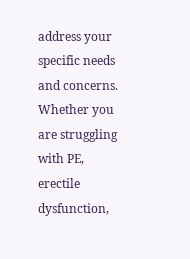address your specific needs and concerns. Whether you are struggling with PE, erectile dysfunction,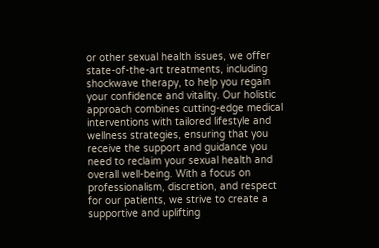or other sexual health issues, we offer state-of-the-art treatments, including shockwave therapy, to help you regain your confidence and vitality. Our holistic approach combines cutting-edge medical interventions with tailored lifestyle and wellness strategies, ensuring that you receive the support and guidance you need to reclaim your sexual health and overall well-being. With a focus on professionalism, discretion, and respect for our patients, we strive to create a supportive and uplifting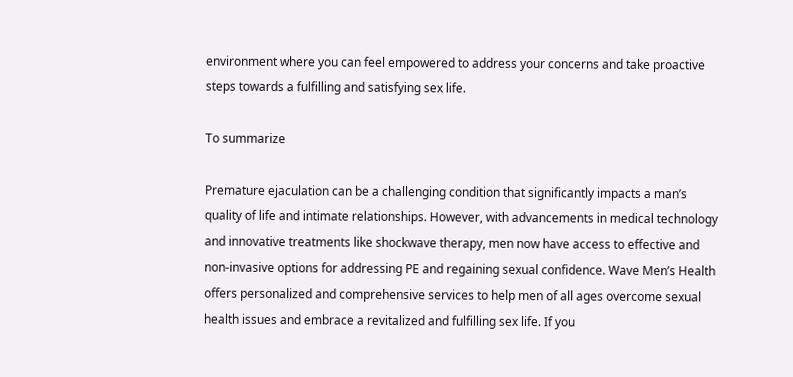environment where you can feel empowered to address your concerns and take proactive steps towards a fulfilling and satisfying sex life.

To summarize

Premature ejaculation can be a challenging condition that significantly impacts a man’s quality of life and intimate relationships. However, with advancements in medical technology and innovative treatments like shockwave therapy, men now have access to effective and non-invasive options for addressing PE and regaining sexual confidence. Wave Men’s Health offers personalized and comprehensive services to help men of all ages overcome sexual health issues and embrace a revitalized and fulfilling sex life. If you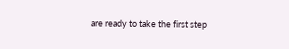are ready to take the first step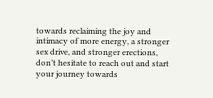towards reclaiming the joy and intimacy of more energy, a stronger sex drive, and stronger erections, don’t hesitate to reach out and start your journey towards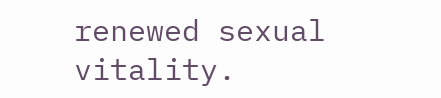renewed sexual vitality.